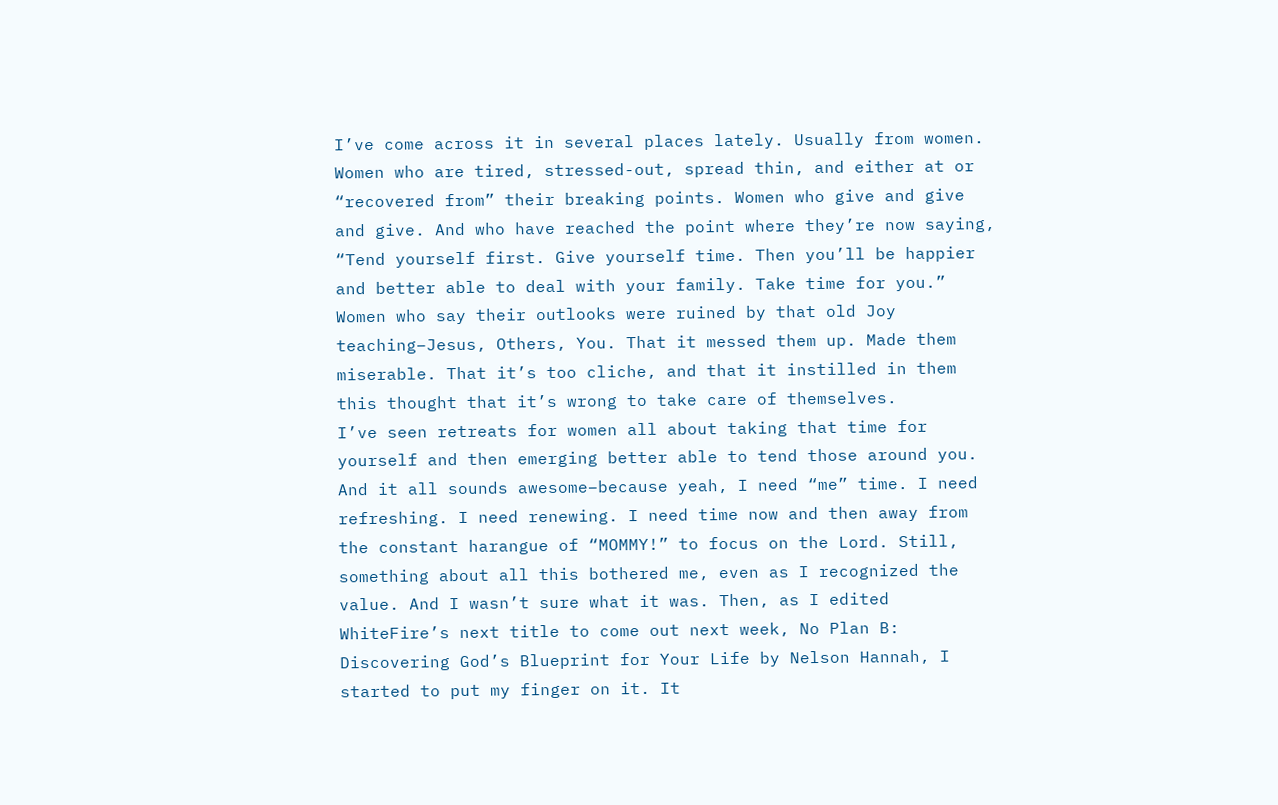I’ve come across it in several places lately. Usually from women. Women who are tired, stressed-out, spread thin, and either at or “recovered from” their breaking points. Women who give and give and give. And who have reached the point where they’re now saying, “Tend yourself first. Give yourself time. Then you’ll be happier and better able to deal with your family. Take time for you.”
Women who say their outlooks were ruined by that old Joy teaching–Jesus, Others, You. That it messed them up. Made them miserable. That it’s too cliche, and that it instilled in them this thought that it’s wrong to take care of themselves.
I’ve seen retreats for women all about taking that time for yourself and then emerging better able to tend those around you.
And it all sounds awesome–because yeah, I need “me” time. I need refreshing. I need renewing. I need time now and then away from the constant harangue of “MOMMY!” to focus on the Lord. Still, something about all this bothered me, even as I recognized the value. And I wasn’t sure what it was. Then, as I edited WhiteFire’s next title to come out next week, No Plan B: Discovering God’s Blueprint for Your Life by Nelson Hannah, I started to put my finger on it. It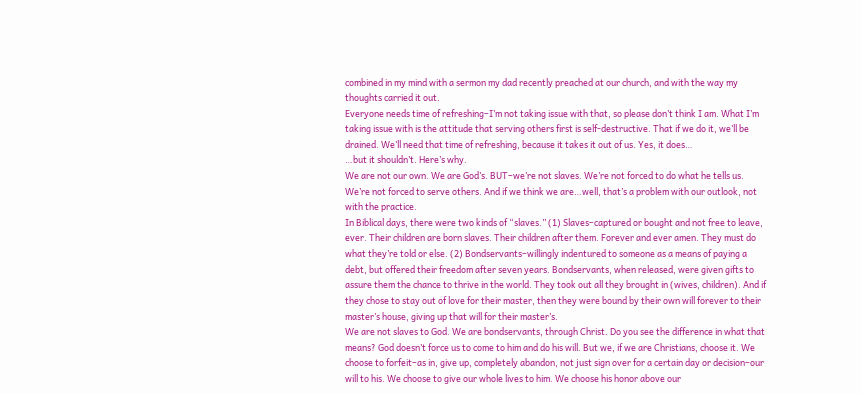combined in my mind with a sermon my dad recently preached at our church, and with the way my thoughts carried it out.
Everyone needs time of refreshing–I’m not taking issue with that, so please don’t think I am. What I’m taking issue with is the attitude that serving others first is self-destructive. That if we do it, we’ll be drained. We’ll need that time of refreshing, because it takes it out of us. Yes, it does…
…but it shouldn’t. Here’s why.
We are not our own. We are God’s. BUT–we’re not slaves. We’re not forced to do what he tells us. We’re not forced to serve others. And if we think we are…well, that’s a problem with our outlook, not with the practice.
In Biblical days, there were two kinds of “slaves.” (1) Slaves–captured or bought and not free to leave, ever. Their children are born slaves. Their children after them. Forever and ever amen. They must do what they’re told or else. (2) Bondservants–willingly indentured to someone as a means of paying a debt, but offered their freedom after seven years. Bondservants, when released, were given gifts to assure them the chance to thrive in the world. They took out all they brought in (wives, children). And if they chose to stay out of love for their master, then they were bound by their own will forever to their master’s house, giving up that will for their master’s.
We are not slaves to God. We are bondservants, through Christ. Do you see the difference in what that means? God doesn’t force us to come to him and do his will. But we, if we are Christians, choose it. We choose to forfeit–as in, give up, completely abandon, not just sign over for a certain day or decision–our will to his. We choose to give our whole lives to him. We choose his honor above our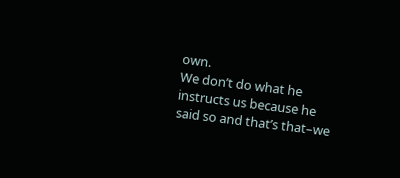own.
We don’t do what he instructs us because he said so and that’s that–we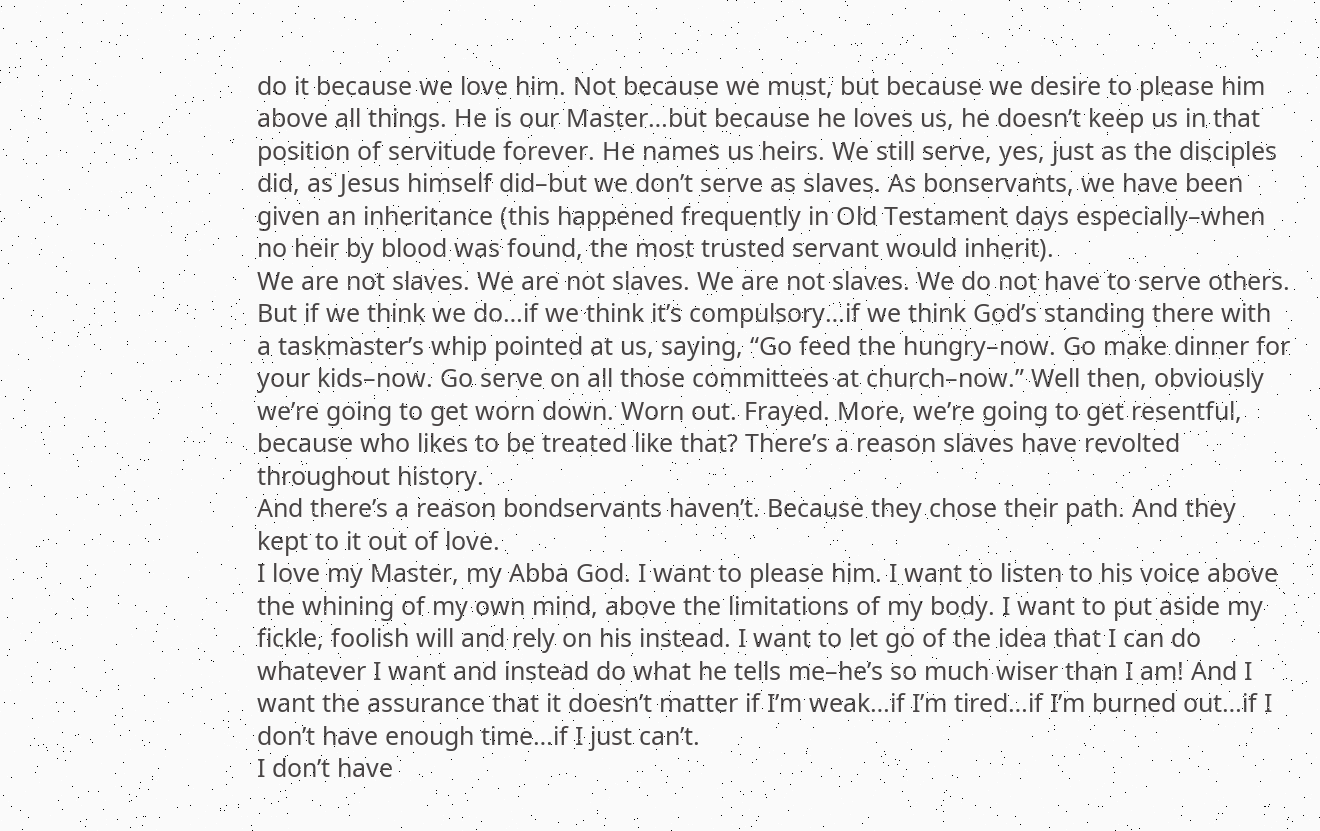do it because we love him. Not because we must, but because we desire to please him above all things. He is our Master…but because he loves us, he doesn’t keep us in that position of servitude forever. He names us heirs. We still serve, yes, just as the disciples did, as Jesus himself did–but we don’t serve as slaves. As bonservants, we have been given an inheritance (this happened frequently in Old Testament days especially–when no heir by blood was found, the most trusted servant would inherit).
We are not slaves. We are not slaves. We are not slaves. We do not have to serve others. But if we think we do…if we think it’s compulsory…if we think God’s standing there with a taskmaster’s whip pointed at us, saying, “Go feed the hungry–now. Go make dinner for your kids–now. Go serve on all those committees at church–now.” Well then, obviously we’re going to get worn down. Worn out. Frayed. More, we’re going to get resentful, because who likes to be treated like that? There’s a reason slaves have revolted throughout history.
And there’s a reason bondservants haven’t. Because they chose their path. And they kept to it out of love.
I love my Master, my Abba God. I want to please him. I want to listen to his voice above the whining of my own mind, above the limitations of my body. I want to put aside my fickle, foolish will and rely on his instead. I want to let go of the idea that I can do whatever I want and instead do what he tells me–he’s so much wiser than I am! And I want the assurance that it doesn’t matter if I’m weak…if I’m tired…if I’m burned out…if I don’t have enough time…if I just can’t.
I don’t have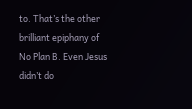to. That’s the other brilliant epiphany of No Plan B. Even Jesus didn’t do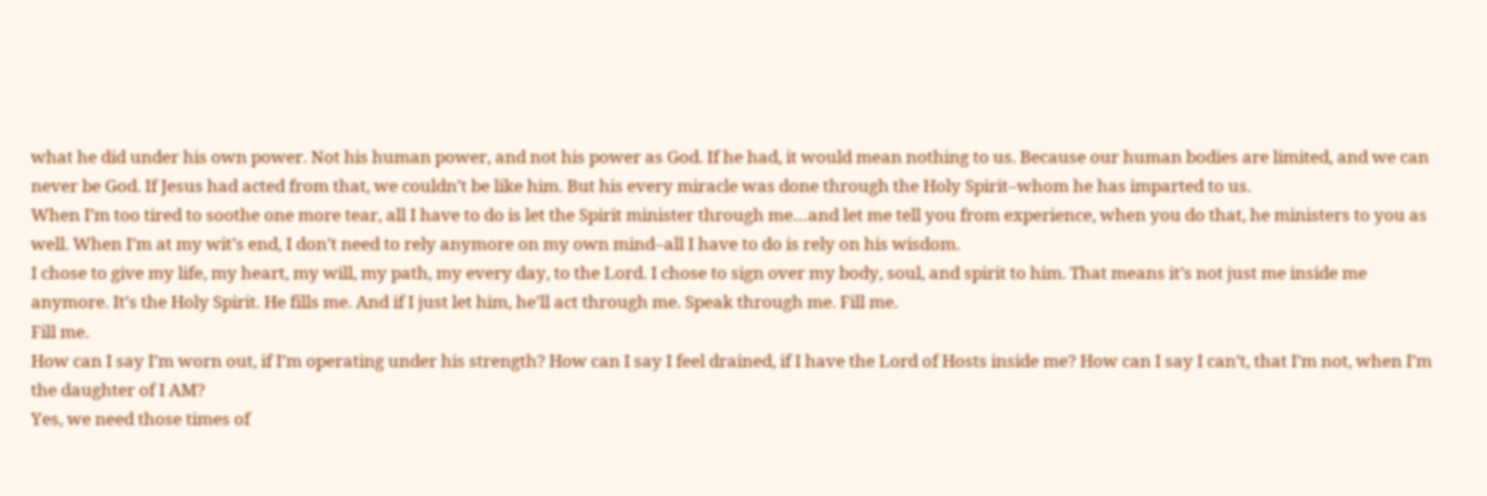what he did under his own power. Not his human power, and not his power as God. If he had, it would mean nothing to us. Because our human bodies are limited, and we can never be God. If Jesus had acted from that, we couldn’t be like him. But his every miracle was done through the Holy Spirit–whom he has imparted to us.
When I’m too tired to soothe one more tear, all I have to do is let the Spirit minister through me…and let me tell you from experience, when you do that, he ministers to you as well. When I’m at my wit’s end, I don’t need to rely anymore on my own mind–all I have to do is rely on his wisdom.
I chose to give my life, my heart, my will, my path, my every day, to the Lord. I chose to sign over my body, soul, and spirit to him. That means it’s not just me inside me anymore. It’s the Holy Spirit. He fills me. And if I just let him, he’ll act through me. Speak through me. Fill me.
Fill me.
How can I say I’m worn out, if I’m operating under his strength? How can I say I feel drained, if I have the Lord of Hosts inside me? How can I say I can’t, that I’m not, when I’m the daughter of I AM?
Yes, we need those times of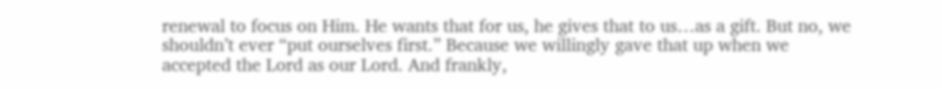renewal to focus on Him. He wants that for us, he gives that to us…as a gift. But no, we shouldn’t ever “put ourselves first.” Because we willingly gave that up when we accepted the Lord as our Lord. And frankly,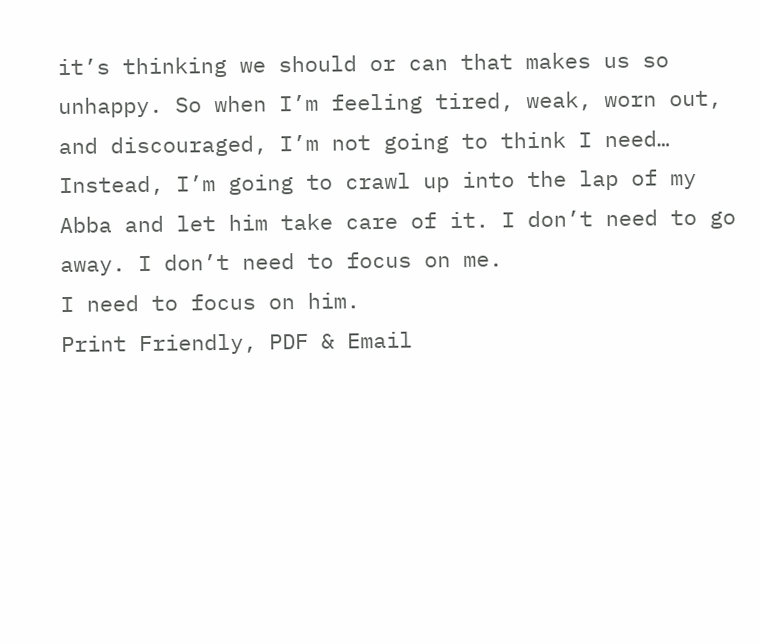it’s thinking we should or can that makes us so unhappy. So when I’m feeling tired, weak, worn out, and discouraged, I’m not going to think I need… Instead, I’m going to crawl up into the lap of my Abba and let him take care of it. I don’t need to go away. I don’t need to focus on me.
I need to focus on him.
Print Friendly, PDF & Email